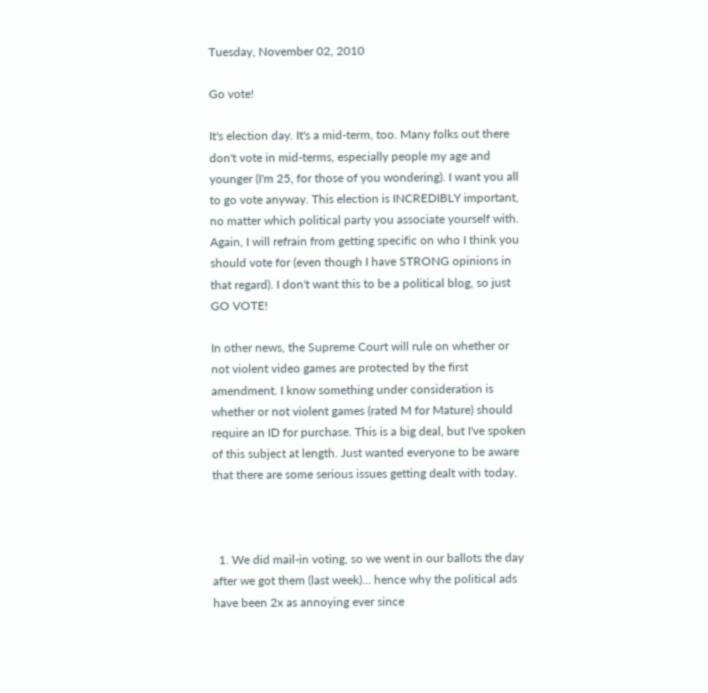Tuesday, November 02, 2010

Go vote!

It's election day. It's a mid-term, too. Many folks out there don't vote in mid-terms, especially people my age and younger (I'm 25, for those of you wondering). I want you all to go vote anyway. This election is INCREDIBLY important, no matter which political party you associate yourself with. Again, I will refrain from getting specific on who I think you should vote for (even though I have STRONG opinions in that regard). I don't want this to be a political blog, so just GO VOTE!

In other news, the Supreme Court will rule on whether or not violent video games are protected by the first amendment. I know something under consideration is whether or not violent games (rated M for Mature) should require an ID for purchase. This is a big deal, but I've spoken of this subject at length. Just wanted everyone to be aware that there are some serious issues getting dealt with today.



  1. We did mail-in voting, so we went in our ballots the day after we got them (last week)... hence why the political ads have been 2x as annoying ever since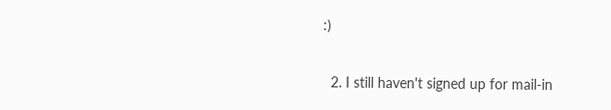:)

  2. I still haven't signed up for mail-in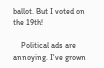ballot. But I voted on the 19th!

    Political ads are annoying. I've grown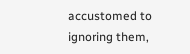accustomed to ignoring them,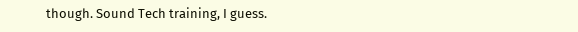though. Sound Tech training, I guess.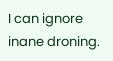I can ignore inane droning.